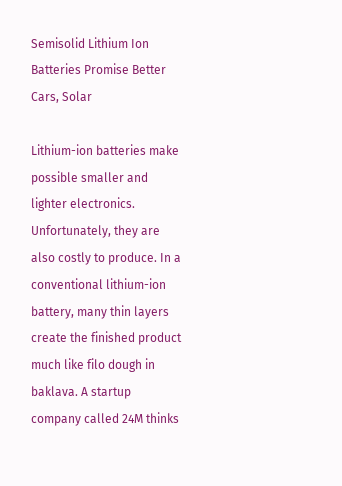Semisolid Lithium Ion Batteries Promise Better Cars, Solar

Lithium-ion batteries make possible smaller and lighter electronics. Unfortunately, they are also costly to produce. In a conventional lithium-ion battery, many thin layers create the finished product much like filo dough in baklava. A startup company called 24M thinks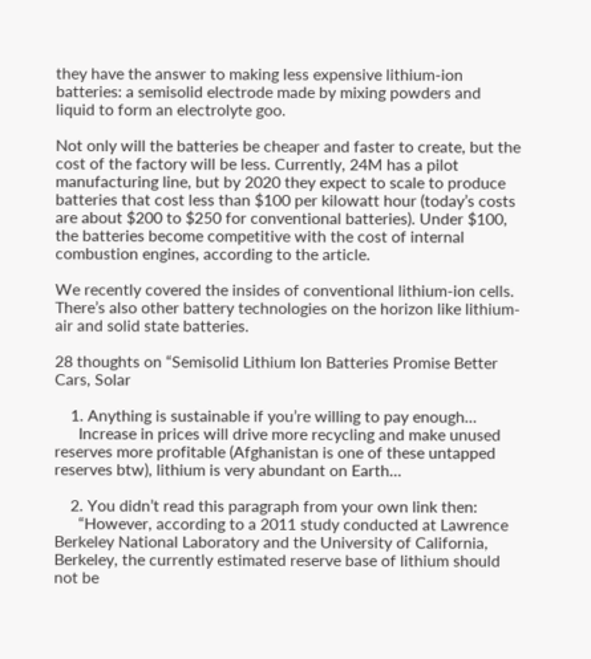they have the answer to making less expensive lithium-ion batteries: a semisolid electrode made by mixing powders and liquid to form an electrolyte goo.

Not only will the batteries be cheaper and faster to create, but the cost of the factory will be less. Currently, 24M has a pilot manufacturing line, but by 2020 they expect to scale to produce batteries that cost less than $100 per kilowatt hour (today’s costs are about $200 to $250 for conventional batteries). Under $100, the batteries become competitive with the cost of internal combustion engines, according to the article.

We recently covered the insides of conventional lithium-ion cells. There’s also other battery technologies on the horizon like lithium-air and solid state batteries.

28 thoughts on “Semisolid Lithium Ion Batteries Promise Better Cars, Solar

    1. Anything is sustainable if you’re willing to pay enough…
      Increase in prices will drive more recycling and make unused reserves more profitable (Afghanistan is one of these untapped reserves btw), lithium is very abundant on Earth…

    2. You didn’t read this paragraph from your own link then:
      “However, according to a 2011 study conducted at Lawrence Berkeley National Laboratory and the University of California, Berkeley, the currently estimated reserve base of lithium should not be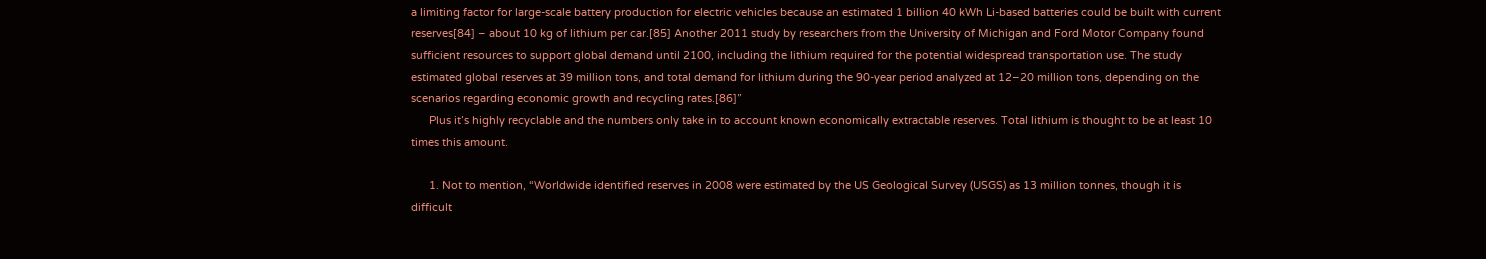a limiting factor for large-scale battery production for electric vehicles because an estimated 1 billion 40 kWh Li-based batteries could be built with current reserves[84] – about 10 kg of lithium per car.[85] Another 2011 study by researchers from the University of Michigan and Ford Motor Company found sufficient resources to support global demand until 2100, including the lithium required for the potential widespread transportation use. The study estimated global reserves at 39 million tons, and total demand for lithium during the 90-year period analyzed at 12–20 million tons, depending on the scenarios regarding economic growth and recycling rates.[86]”
      Plus it’s highly recyclable and the numbers only take in to account known economically extractable reserves. Total lithium is thought to be at least 10 times this amount.

      1. Not to mention, “Worldwide identified reserves in 2008 were estimated by the US Geological Survey (USGS) as 13 million tonnes, though it is difficult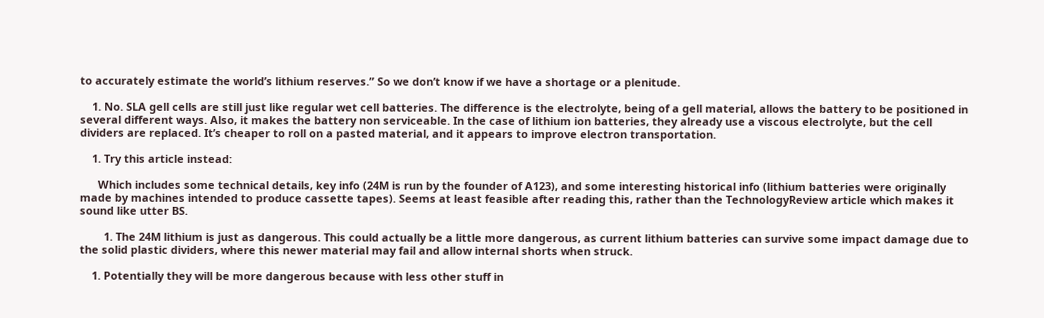to accurately estimate the world’s lithium reserves.” So we don’t know if we have a shortage or a plenitude.

    1. No. SLA gell cells are still just like regular wet cell batteries. The difference is the electrolyte, being of a gell material, allows the battery to be positioned in several different ways. Also, it makes the battery non serviceable. In the case of lithium ion batteries, they already use a viscous electrolyte, but the cell dividers are replaced. It’s cheaper to roll on a pasted material, and it appears to improve electron transportation.

    1. Try this article instead:

      Which includes some technical details, key info (24M is run by the founder of A123), and some interesting historical info (lithium batteries were originally made by machines intended to produce cassette tapes). Seems at least feasible after reading this, rather than the TechnologyReview article which makes it sound like utter BS.

        1. The 24M lithium is just as dangerous. This could actually be a little more dangerous, as current lithium batteries can survive some impact damage due to the solid plastic dividers, where this newer material may fail and allow internal shorts when struck.

    1. Potentially they will be more dangerous because with less other stuff in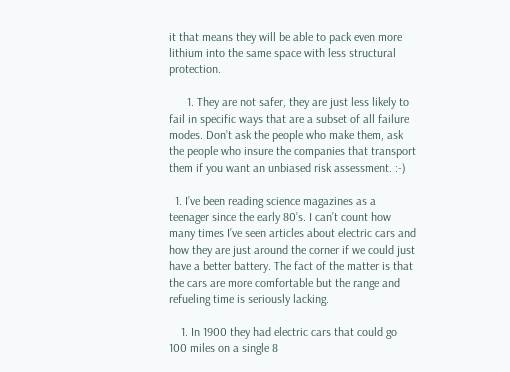it that means they will be able to pack even more lithium into the same space with less structural protection.

      1. They are not safer, they are just less likely to fail in specific ways that are a subset of all failure modes. Don’t ask the people who make them, ask the people who insure the companies that transport them if you want an unbiased risk assessment. :-)

  1. I’ve been reading science magazines as a teenager since the early 80’s. I can’t count how many times I’ve seen articles about electric cars and how they are just around the corner if we could just have a better battery. The fact of the matter is that the cars are more comfortable but the range and refueling time is seriously lacking.

    1. In 1900 they had electric cars that could go 100 miles on a single 8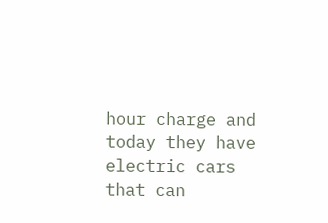hour charge and today they have electric cars that can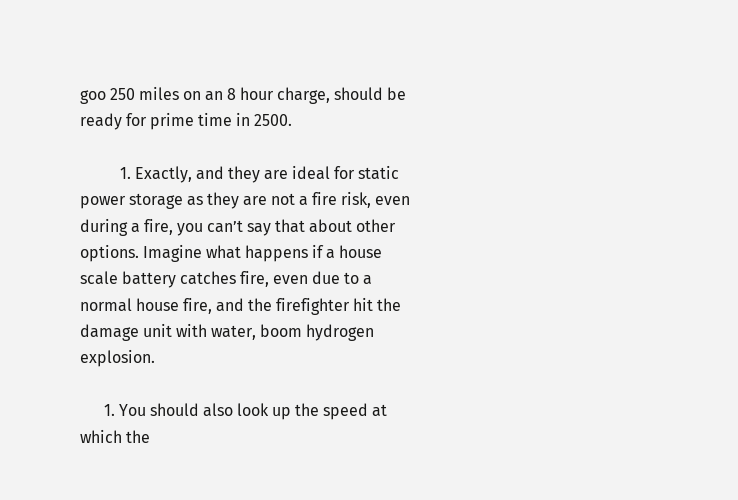goo 250 miles on an 8 hour charge, should be ready for prime time in 2500.

          1. Exactly, and they are ideal for static power storage as they are not a fire risk, even during a fire, you can’t say that about other options. Imagine what happens if a house scale battery catches fire, even due to a normal house fire, and the firefighter hit the damage unit with water, boom hydrogen explosion.

      1. You should also look up the speed at which the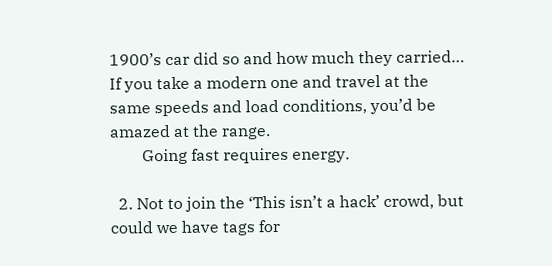1900’s car did so and how much they carried… If you take a modern one and travel at the same speeds and load conditions, you’d be amazed at the range.
        Going fast requires energy.

  2. Not to join the ‘This isn’t a hack’ crowd, but could we have tags for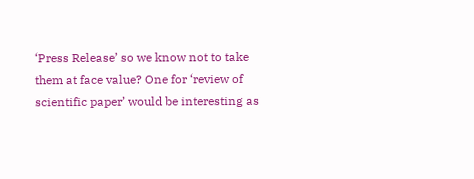‘Press Release’ so we know not to take them at face value? One for ‘review of scientific paper’ would be interesting as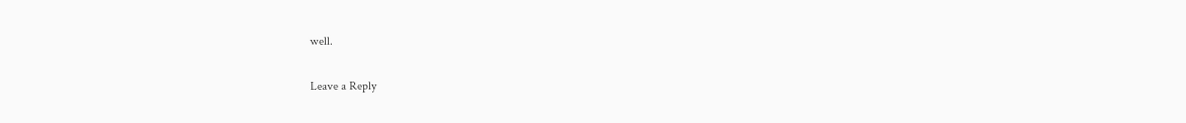well.

Leave a Reply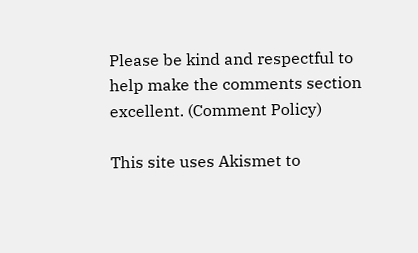Please be kind and respectful to help make the comments section excellent. (Comment Policy)

This site uses Akismet to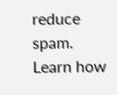reduce spam. Learn how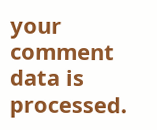your comment data is processed.